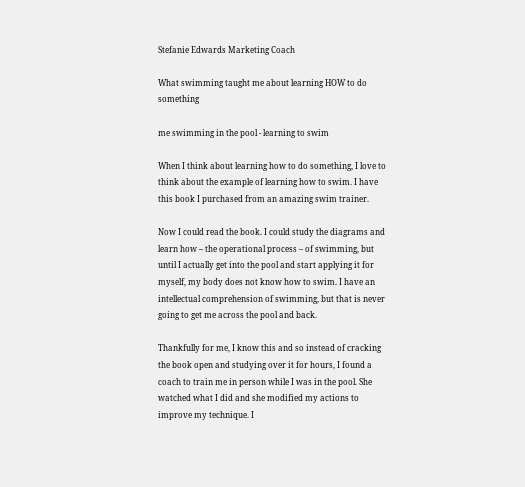Stefanie Edwards Marketing Coach

What swimming taught me about learning HOW to do something

me swimming in the pool - learning to swim

When I think about learning how to do something, I love to think about the example of learning how to swim. I have this book I purchased from an amazing swim trainer.

Now I could read the book. I could study the diagrams and learn how – the operational process – of swimming, but until I actually get into the pool and start applying it for myself, my body does not know how to swim. I have an intellectual comprehension of swimming, but that is never going to get me across the pool and back.

Thankfully for me, I know this and so instead of cracking the book open and studying over it for hours, I found a coach to train me in person while I was in the pool. She watched what I did and she modified my actions to improve my technique. I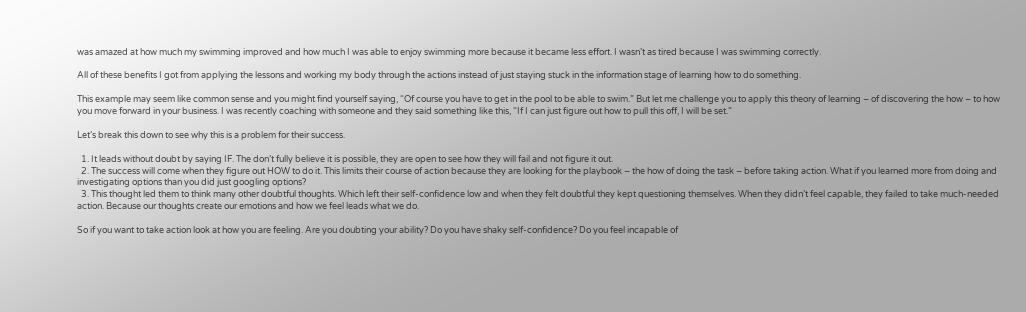was amazed at how much my swimming improved and how much I was able to enjoy swimming more because it became less effort. I wasn’t as tired because I was swimming correctly.

All of these benefits I got from applying the lessons and working my body through the actions instead of just staying stuck in the information stage of learning how to do something.

This example may seem like common sense and you might find yourself saying, “Of course you have to get in the pool to be able to swim.” But let me challenge you to apply this theory of learning – of discovering the how – to how you move forward in your business. I was recently coaching with someone and they said something like this, “If I can just figure out how to pull this off, I will be set.”

Let’s break this down to see why this is a problem for their success.

  1. It leads without doubt by saying IF. The don’t fully believe it is possible, they are open to see how they will fail and not figure it out.
  2. The success will come when they figure out HOW to do it. This limits their course of action because they are looking for the playbook – the how of doing the task – before taking action. What if you learned more from doing and investigating options than you did just googling options?
  3. This thought led them to think many other doubtful thoughts. Which left their self-confidence low and when they felt doubtful they kept questioning themselves. When they didn’t feel capable, they failed to take much-needed action. Because our thoughts create our emotions and how we feel leads what we do.

So if you want to take action look at how you are feeling. Are you doubting your ability? Do you have shaky self-confidence? Do you feel incapable of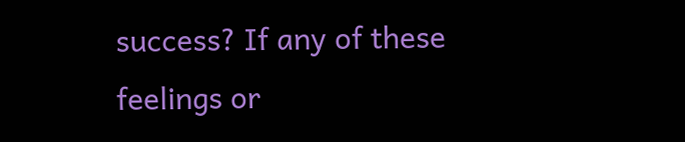success? If any of these feelings or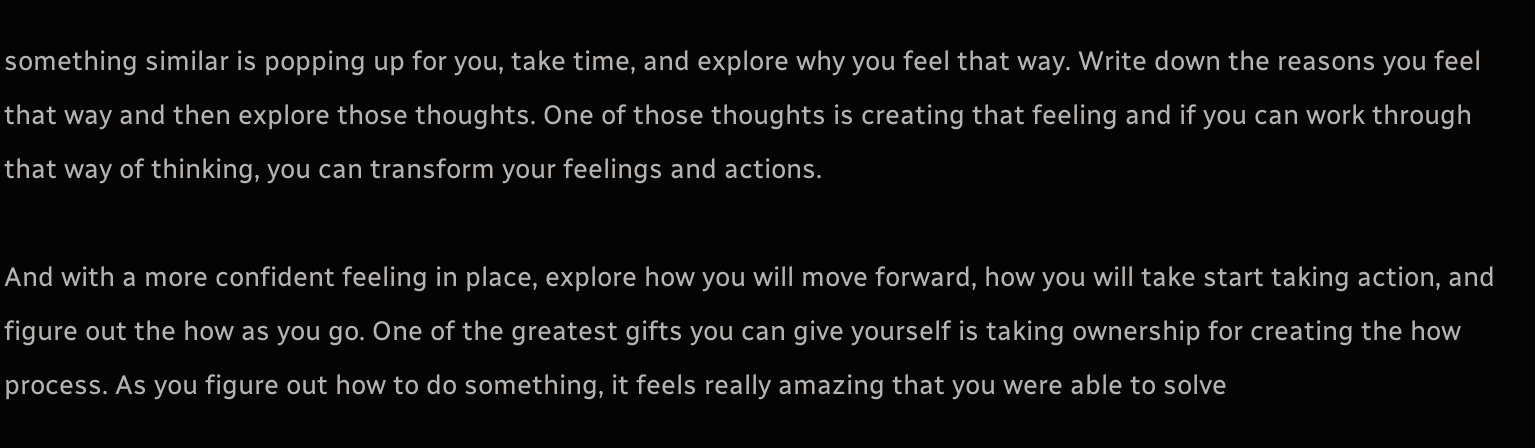something similar is popping up for you, take time, and explore why you feel that way. Write down the reasons you feel that way and then explore those thoughts. One of those thoughts is creating that feeling and if you can work through that way of thinking, you can transform your feelings and actions.

And with a more confident feeling in place, explore how you will move forward, how you will take start taking action, and figure out the how as you go. One of the greatest gifts you can give yourself is taking ownership for creating the how process. As you figure out how to do something, it feels really amazing that you were able to solve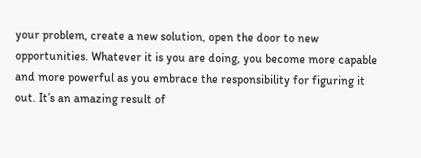your problem, create a new solution, open the door to new opportunities. Whatever it is you are doing, you become more capable and more powerful as you embrace the responsibility for figuring it out. It’s an amazing result of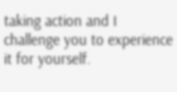taking action and I challenge you to experience it for yourself.